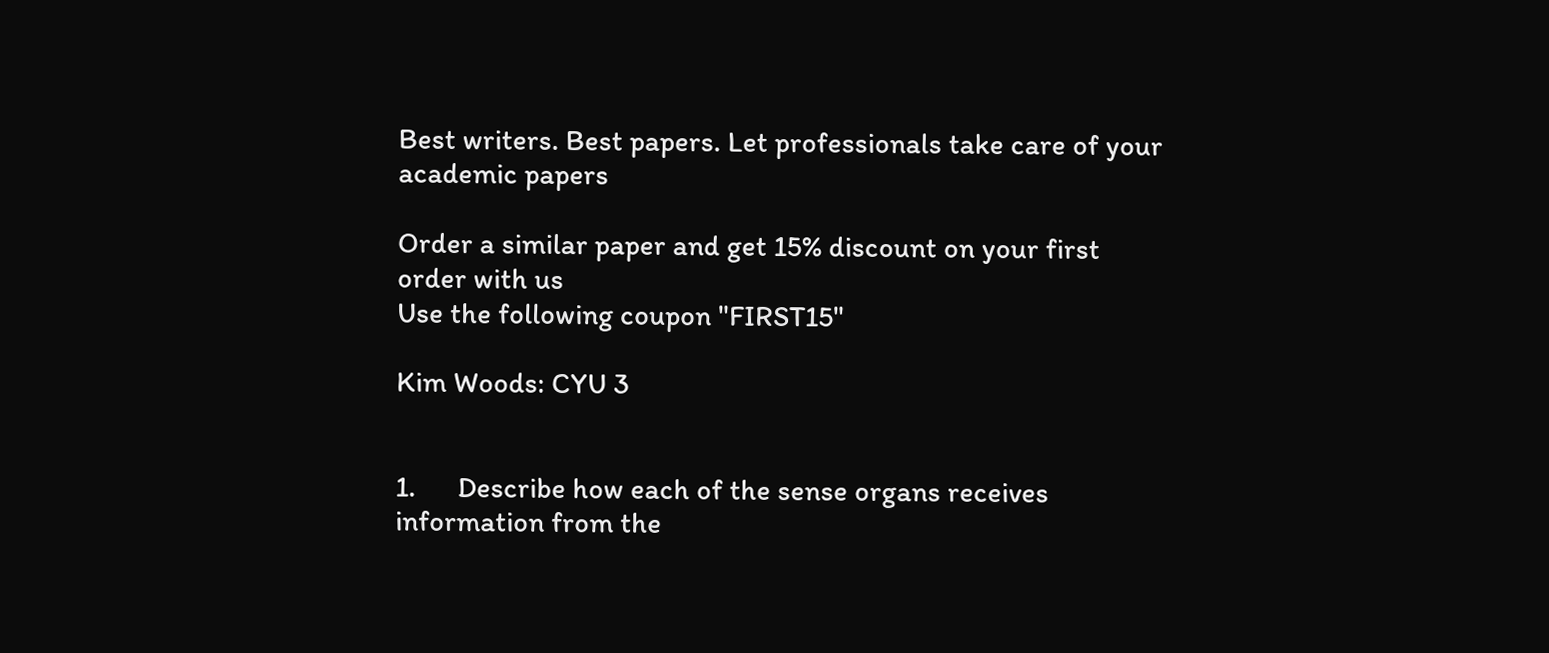Best writers. Best papers. Let professionals take care of your academic papers

Order a similar paper and get 15% discount on your first order with us
Use the following coupon "FIRST15"

Kim Woods: CYU 3


1.      Describe how each of the sense organs receives information from the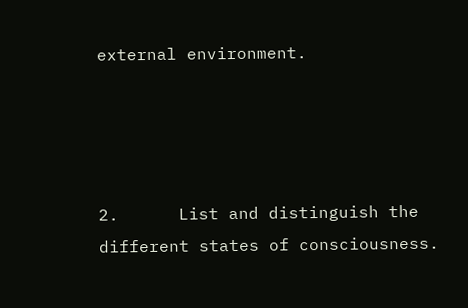external environment.




2.      List and distinguish the different states of consciousness.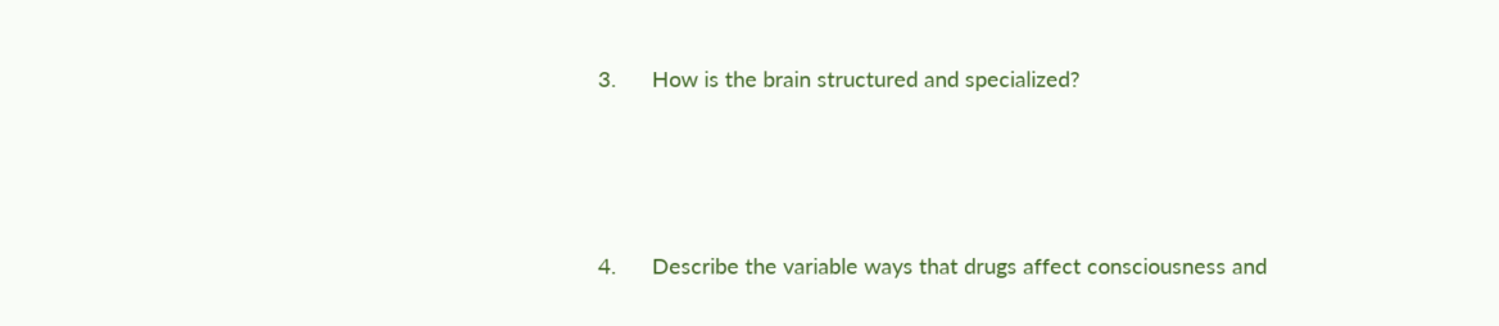3.      How is the brain structured and specialized?




4.      Describe the variable ways that drugs affect consciousness and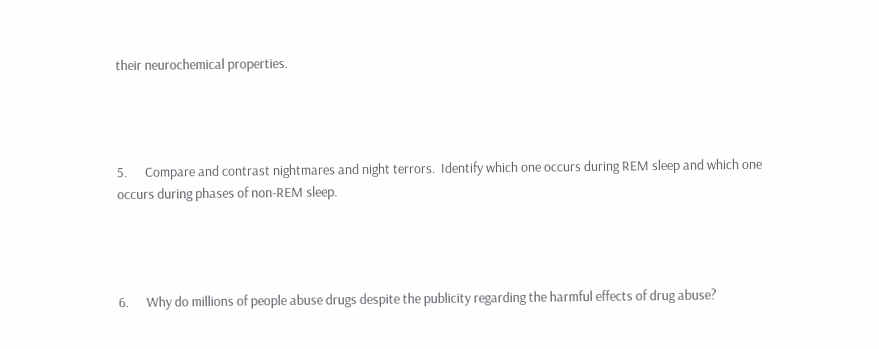their neurochemical properties.




5.      Compare and contrast nightmares and night terrors.  Identify which one occurs during REM sleep and which one occurs during phases of non-REM sleep.




6.      Why do millions of people abuse drugs despite the publicity regarding the harmful effects of drug abuse?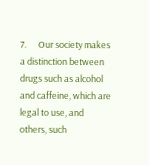7.      Our society makes a distinction between drugs such as alcohol and caffeine, which are legal to use, and others, such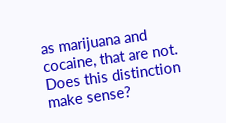as marijuana and cocaine, that are not.  Does this distinction make sense?